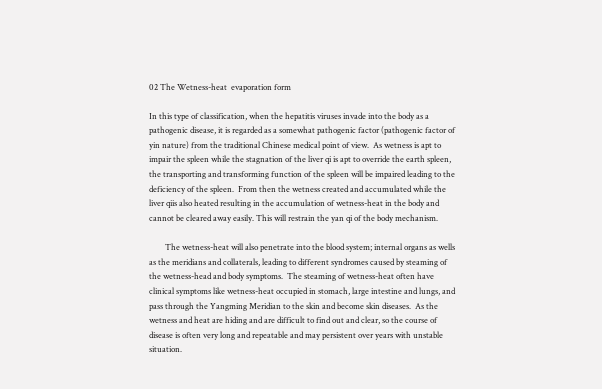02 The Wetness-heat  evaporation form

In this type of classification, when the hepatitis viruses invade into the body as a pathogenic disease, it is regarded as a somewhat pathogenic factor (pathogenic factor of yin nature) from the traditional Chinese medical point of view.  As wetness is apt to impair the spleen while the stagnation of the liver qi is apt to override the earth spleen, the transporting and transforming function of the spleen will be impaired leading to the deficiency of the spleen.  From then the wetness created and accumulated while the liver qiis also heated resulting in the accumulation of wetness-heat in the body and cannot be cleared away easily. This will restrain the yan qi of the body mechanism.

        The wetness-heat will also penetrate into the blood system; internal organs as wells as the meridians and collaterals, leading to different syndromes caused by steaming of the wetness-head and body symptoms.  The steaming of wetness-heat often have clinical symptoms like wetness-heat occupied in stomach, large intestine and lungs, and pass through the Yangming Meridian to the skin and become skin diseases.  As the wetness and heat are hiding and are difficult to find out and clear, so the course of disease is often very long and repeatable and may persistent over years with unstable situation.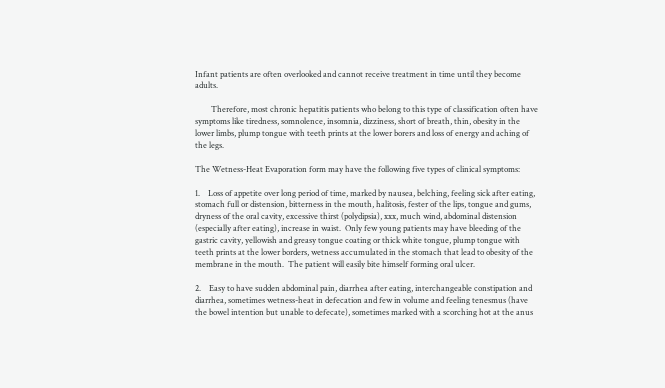Infant patients are often overlooked and cannot receive treatment in time until they become adults.

        Therefore, most chronic hepatitis patients who belong to this type of classification often have symptoms like tiredness, somnolence, insomnia, dizziness, short of breath, thin, obesity in the lower limbs, plump tongue with teeth prints at the lower borers and loss of energy and aching of the legs.

The Wetness-Heat Evaporation form may have the following five types of clinical symptoms:

1.    Loss of appetite over long period of time, marked by nausea, belching, feeling sick after eating, stomach full or distension, bitterness in the mouth, halitosis, fester of the lips, tongue and gums, dryness of the oral cavity, excessive thirst (polydipsia), xxx, much wind, abdominal distension (especially after eating), increase in waist.  Only few young patients may have bleeding of the gastric cavity, yellowish and greasy tongue coating or thick white tongue, plump tongue with teeth prints at the lower borders, wetness accumulated in the stomach that lead to obesity of the membrane in the mouth.  The patient will easily bite himself forming oral ulcer.

2.    Easy to have sudden abdominal pain, diarrhea after eating, interchangeable constipation and diarrhea, sometimes wetness-heat in defecation and few in volume and feeling tenesmus (have the bowel intention but unable to defecate), sometimes marked with a scorching hot at the anus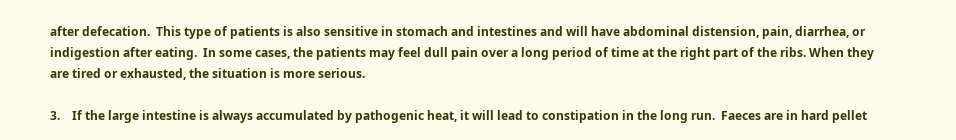after defecation.  This type of patients is also sensitive in stomach and intestines and will have abdominal distension, pain, diarrhea, or indigestion after eating.  In some cases, the patients may feel dull pain over a long period of time at the right part of the ribs. When they are tired or exhausted, the situation is more serious.

3.    If the large intestine is always accumulated by pathogenic heat, it will lead to constipation in the long run.  Faeces are in hard pellet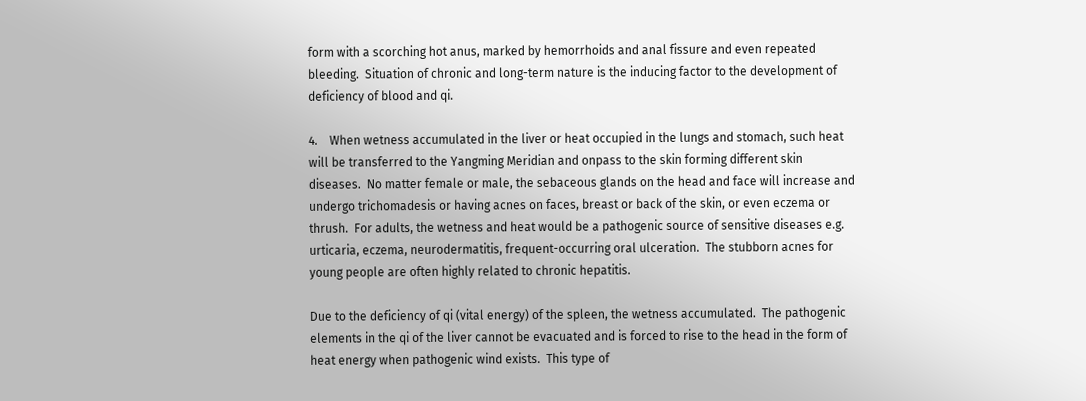form with a scorching hot anus, marked by hemorrhoids and anal fissure and even repeated bleeding.  Situation of chronic and long-term nature is the inducing factor to the development of deficiency of blood and qi.

4.    When wetness accumulated in the liver or heat occupied in the lungs and stomach, such heat will be transferred to the Yangming Meridian and onpass to the skin forming different skin diseases.  No matter female or male, the sebaceous glands on the head and face will increase and undergo trichomadesis or having acnes on faces, breast or back of the skin, or even eczema or thrush.  For adults, the wetness and heat would be a pathogenic source of sensitive diseases e.g. urticaria, eczema, neurodermatitis, frequent-occurring oral ulceration.  The stubborn acnes for young people are often highly related to chronic hepatitis.

Due to the deficiency of qi (vital energy) of the spleen, the wetness accumulated.  The pathogenic elements in the qi of the liver cannot be evacuated and is forced to rise to the head in the form of heat energy when pathogenic wind exists.  This type of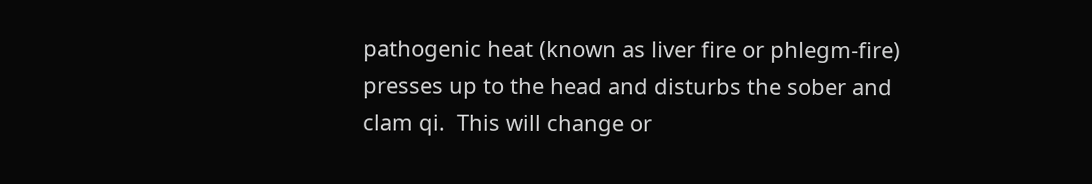pathogenic heat (known as liver fire or phlegm-fire) presses up to the head and disturbs the sober and clam qi.  This will change or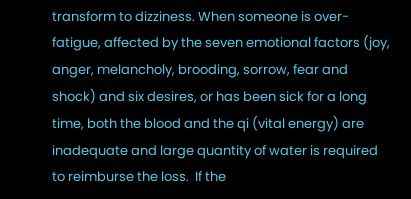transform to dizziness. When someone is over-fatigue, affected by the seven emotional factors (joy, anger, melancholy, brooding, sorrow, fear and shock) and six desires, or has been sick for a long time, both the blood and the qi (vital energy) are inadequate and large quantity of water is required to reimburse the loss.  If the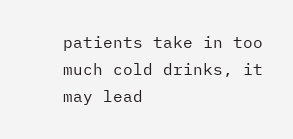patients take in too much cold drinks, it may lead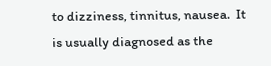to dizziness, tinnitus, nausea.  It is usually diagnosed as the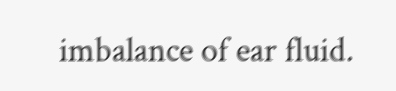imbalance of ear fluid.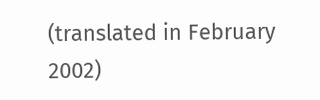(translated in February 2002)